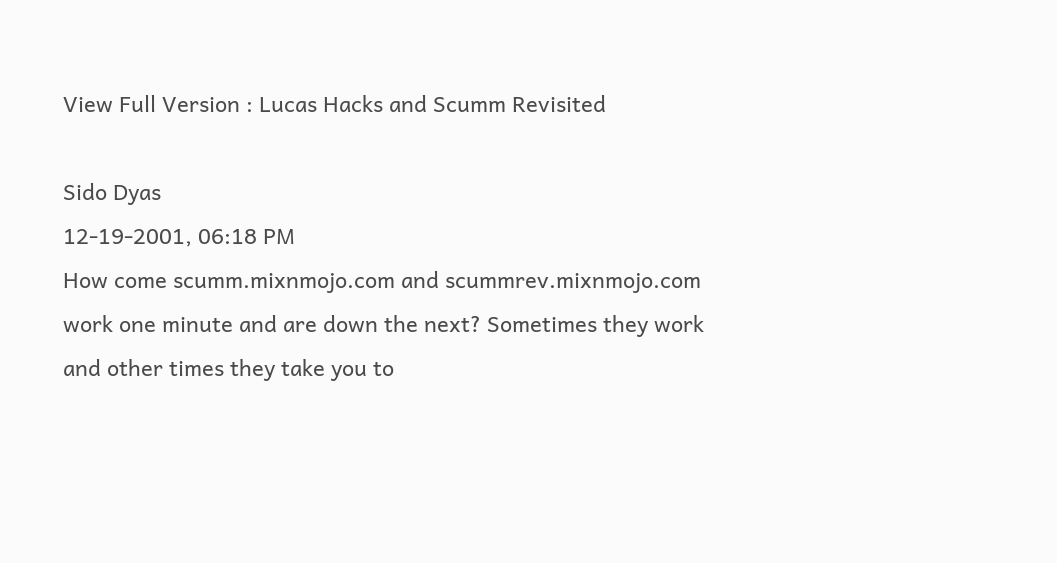View Full Version : Lucas Hacks and Scumm Revisited

Sido Dyas
12-19-2001, 06:18 PM
How come scumm.mixnmojo.com and scummrev.mixnmojo.com work one minute and are down the next? Sometimes they work and other times they take you to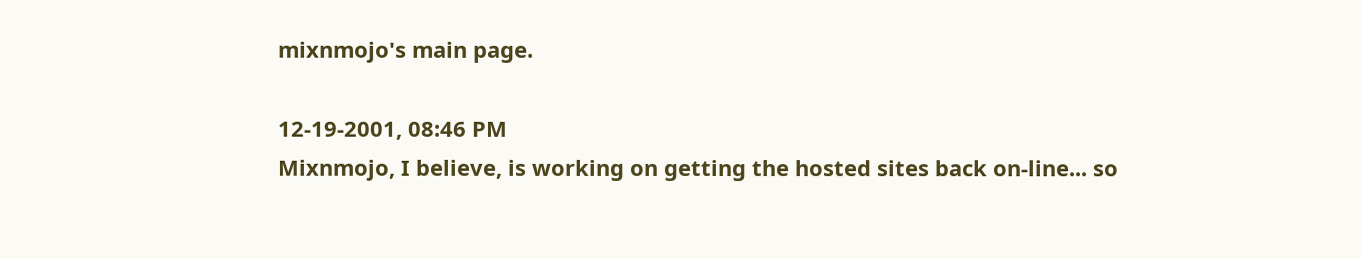mixnmojo's main page.

12-19-2001, 08:46 PM
Mixnmojo, I believe, is working on getting the hosted sites back on-line... so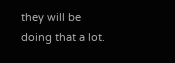they will be doing that a lot.